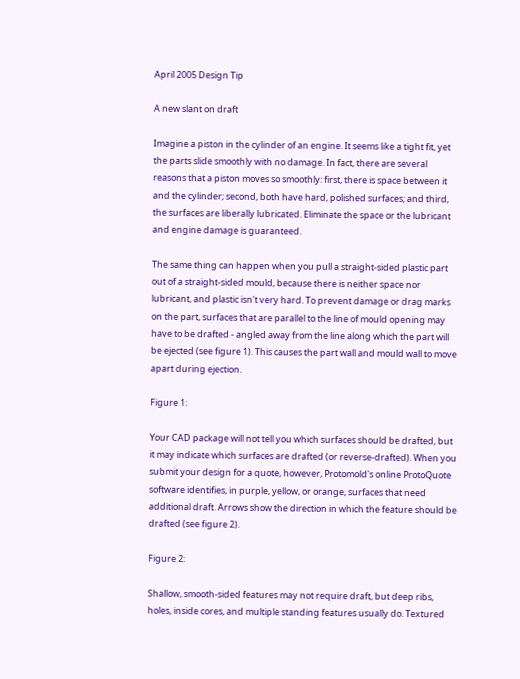April 2005 Design Tip

A new slant on draft

Imagine a piston in the cylinder of an engine. It seems like a tight fit, yet the parts slide smoothly with no damage. In fact, there are several reasons that a piston moves so smoothly: first, there is space between it and the cylinder; second, both have hard, polished surfaces; and third, the surfaces are liberally lubricated. Eliminate the space or the lubricant and engine damage is guaranteed.

The same thing can happen when you pull a straight-sided plastic part out of a straight-sided mould, because there is neither space nor lubricant, and plastic isn't very hard. To prevent damage or drag marks on the part, surfaces that are parallel to the line of mould opening may have to be drafted - angled away from the line along which the part will be ejected (see figure 1). This causes the part wall and mould wall to move apart during ejection.

Figure 1:

Your CAD package will not tell you which surfaces should be drafted, but it may indicate which surfaces are drafted (or reverse-drafted). When you submit your design for a quote, however, Protomold's online ProtoQuote software identifies, in purple, yellow, or orange, surfaces that need additional draft. Arrows show the direction in which the feature should be drafted (see figure 2).

Figure 2:

Shallow, smooth-sided features may not require draft, but deep ribs, holes, inside cores, and multiple standing features usually do. Textured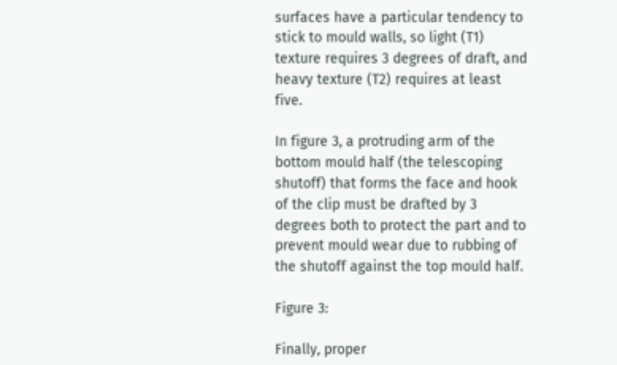surfaces have a particular tendency to stick to mould walls, so light (T1) texture requires 3 degrees of draft, and heavy texture (T2) requires at least five.

In figure 3, a protruding arm of the bottom mould half (the telescoping shutoff) that forms the face and hook of the clip must be drafted by 3 degrees both to protect the part and to prevent mould wear due to rubbing of the shutoff against the top mould half.

Figure 3:

Finally, proper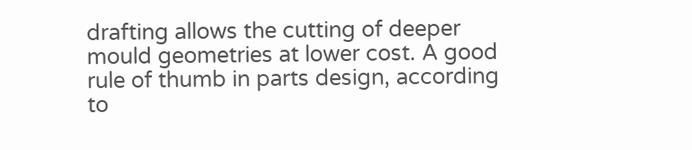drafting allows the cutting of deeper mould geometries at lower cost. A good rule of thumb in parts design, according to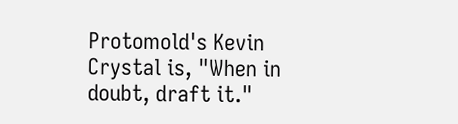Protomold's Kevin Crystal is, "When in doubt, draft it."